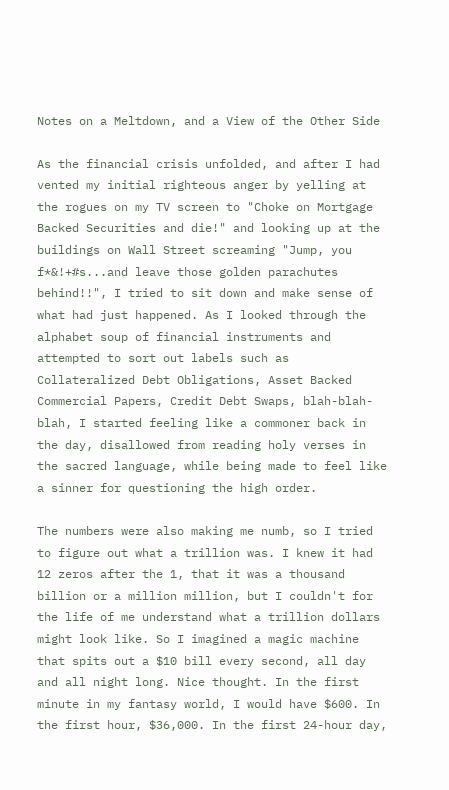Notes on a Meltdown, and a View of the Other Side

As the financial crisis unfolded, and after I had vented my initial righteous anger by yelling at the rogues on my TV screen to "Choke on Mortgage Backed Securities and die!" and looking up at the buildings on Wall Street screaming "Jump, you f*&!+#s...and leave those golden parachutes behind!!", I tried to sit down and make sense of what had just happened. As I looked through the alphabet soup of financial instruments and attempted to sort out labels such as Collateralized Debt Obligations, Asset Backed Commercial Papers, Credit Debt Swaps, blah-blah-blah, I started feeling like a commoner back in the day, disallowed from reading holy verses in the sacred language, while being made to feel like a sinner for questioning the high order.

The numbers were also making me numb, so I tried to figure out what a trillion was. I knew it had 12 zeros after the 1, that it was a thousand billion or a million million, but I couldn't for the life of me understand what a trillion dollars might look like. So I imagined a magic machine that spits out a $10 bill every second, all day and all night long. Nice thought. In the first minute in my fantasy world, I would have $600. In the first hour, $36,000. In the first 24-hour day,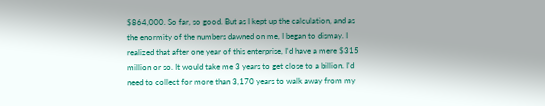$864,000. So far, so good. But as I kept up the calculation, and as the enormity of the numbers dawned on me, I began to dismay. I realized that after one year of this enterprise, I'd have a mere $315 million or so. It would take me 3 years to get close to a billion. I'd need to collect for more than 3,170 years to walk away from my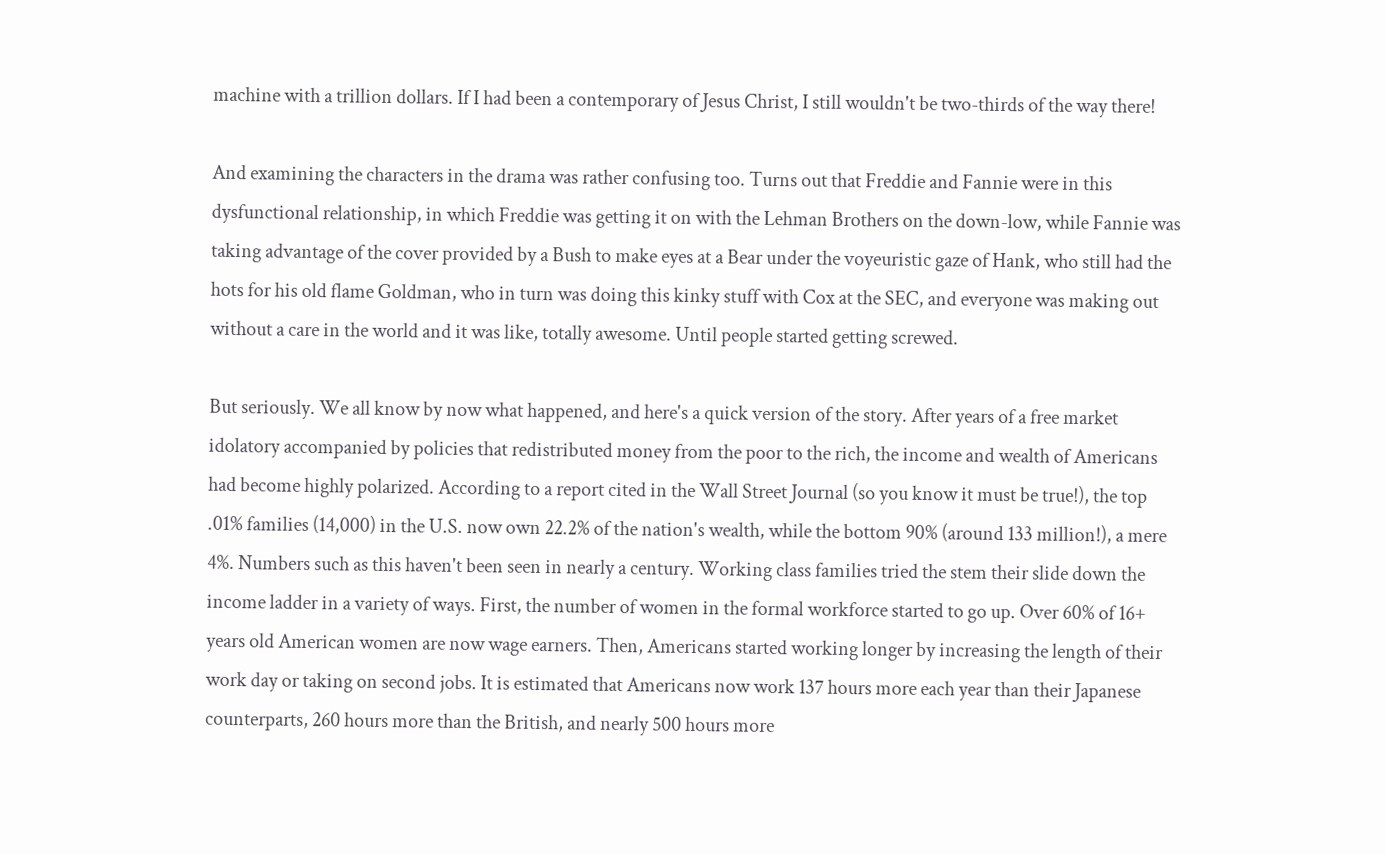machine with a trillion dollars. If I had been a contemporary of Jesus Christ, I still wouldn't be two-thirds of the way there!

And examining the characters in the drama was rather confusing too. Turns out that Freddie and Fannie were in this dysfunctional relationship, in which Freddie was getting it on with the Lehman Brothers on the down-low, while Fannie was taking advantage of the cover provided by a Bush to make eyes at a Bear under the voyeuristic gaze of Hank, who still had the hots for his old flame Goldman, who in turn was doing this kinky stuff with Cox at the SEC, and everyone was making out without a care in the world and it was like, totally awesome. Until people started getting screwed.

But seriously. We all know by now what happened, and here's a quick version of the story. After years of a free market idolatory accompanied by policies that redistributed money from the poor to the rich, the income and wealth of Americans had become highly polarized. According to a report cited in the Wall Street Journal (so you know it must be true!), the top .01% families (14,000) in the U.S. now own 22.2% of the nation's wealth, while the bottom 90% (around 133 million!), a mere 4%. Numbers such as this haven't been seen in nearly a century. Working class families tried the stem their slide down the income ladder in a variety of ways. First, the number of women in the formal workforce started to go up. Over 60% of 16+ years old American women are now wage earners. Then, Americans started working longer by increasing the length of their work day or taking on second jobs. It is estimated that Americans now work 137 hours more each year than their Japanese counterparts, 260 hours more than the British, and nearly 500 hours more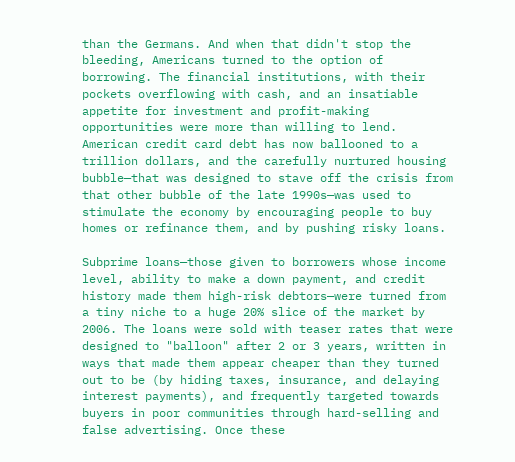than the Germans. And when that didn't stop the bleeding, Americans turned to the option of borrowing. The financial institutions, with their pockets overflowing with cash, and an insatiable appetite for investment and profit-making opportunities were more than willing to lend. American credit card debt has now ballooned to a trillion dollars, and the carefully nurtured housing bubble—that was designed to stave off the crisis from that other bubble of the late 1990s—was used to stimulate the economy by encouraging people to buy homes or refinance them, and by pushing risky loans.

Subprime loans—those given to borrowers whose income level, ability to make a down payment, and credit history made them high-risk debtors—were turned from a tiny niche to a huge 20% slice of the market by 2006. The loans were sold with teaser rates that were designed to "balloon" after 2 or 3 years, written in ways that made them appear cheaper than they turned out to be (by hiding taxes, insurance, and delaying interest payments), and frequently targeted towards buyers in poor communities through hard-selling and false advertising. Once these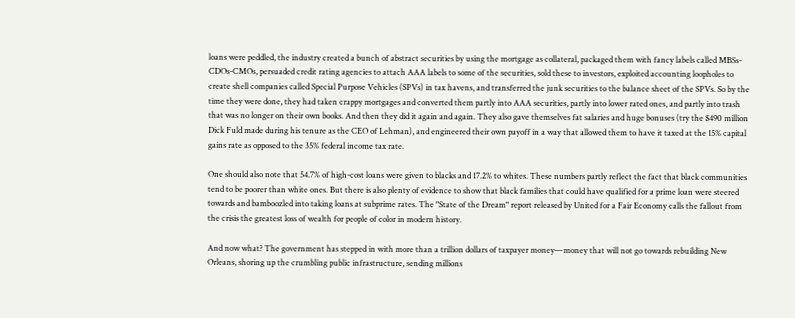loans were peddled, the industry created a bunch of abstract securities by using the mortgage as collateral, packaged them with fancy labels called MBSs-CDOs-CMOs, persuaded credit rating agencies to attach AAA labels to some of the securities, sold these to investors, exploited accounting loopholes to create shell companies called Special Purpose Vehicles (SPVs) in tax havens, and transferred the junk securities to the balance sheet of the SPVs. So by the time they were done, they had taken crappy mortgages and converted them partly into AAA securities, partly into lower rated ones, and partly into trash that was no longer on their own books. And then they did it again and again. They also gave themselves fat salaries and huge bonuses (try the $490 million Dick Fuld made during his tenure as the CEO of Lehman), and engineered their own payoff in a way that allowed them to have it taxed at the 15% capital gains rate as opposed to the 35% federal income tax rate.

One should also note that 54.7% of high-cost loans were given to blacks and 17.2% to whites. These numbers partly reflect the fact that black communities tend to be poorer than white ones. But there is also plenty of evidence to show that black families that could have qualified for a prime loan were steered towards and bamboozled into taking loans at subprime rates. The "State of the Dream" report released by United for a Fair Economy calls the fallout from the crisis the greatest loss of wealth for people of color in modern history.

And now what? The government has stepped in with more than a trillion dollars of taxpayer money—money that will not go towards rebuilding New Orleans, shoring up the crumbling public infrastructure, sending millions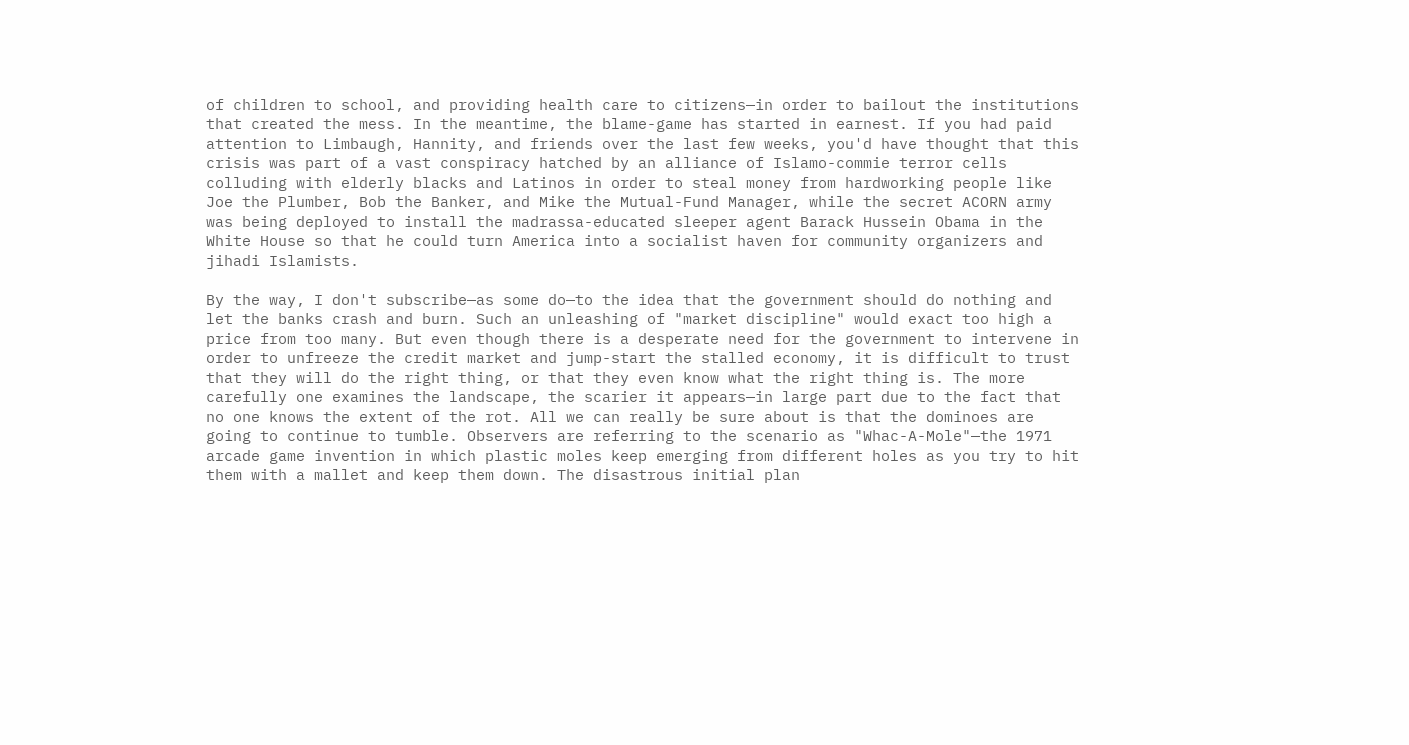of children to school, and providing health care to citizens—in order to bailout the institutions that created the mess. In the meantime, the blame-game has started in earnest. If you had paid attention to Limbaugh, Hannity, and friends over the last few weeks, you'd have thought that this crisis was part of a vast conspiracy hatched by an alliance of Islamo-commie terror cells colluding with elderly blacks and Latinos in order to steal money from hardworking people like Joe the Plumber, Bob the Banker, and Mike the Mutual-Fund Manager, while the secret ACORN army was being deployed to install the madrassa-educated sleeper agent Barack Hussein Obama in the White House so that he could turn America into a socialist haven for community organizers and jihadi Islamists.

By the way, I don't subscribe—as some do—to the idea that the government should do nothing and let the banks crash and burn. Such an unleashing of "market discipline" would exact too high a price from too many. But even though there is a desperate need for the government to intervene in order to unfreeze the credit market and jump-start the stalled economy, it is difficult to trust that they will do the right thing, or that they even know what the right thing is. The more carefully one examines the landscape, the scarier it appears—in large part due to the fact that no one knows the extent of the rot. All we can really be sure about is that the dominoes are going to continue to tumble. Observers are referring to the scenario as "Whac-A-Mole"—the 1971 arcade game invention in which plastic moles keep emerging from different holes as you try to hit them with a mallet and keep them down. The disastrous initial plan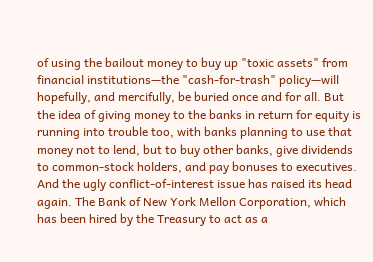of using the bailout money to buy up "toxic assets" from financial institutions—the "cash-for-trash" policy—will hopefully, and mercifully, be buried once and for all. But the idea of giving money to the banks in return for equity is running into trouble too, with banks planning to use that money not to lend, but to buy other banks, give dividends to common-stock holders, and pay bonuses to executives. And the ugly conflict-of-interest issue has raised its head again. The Bank of New York Mellon Corporation, which has been hired by the Treasury to act as a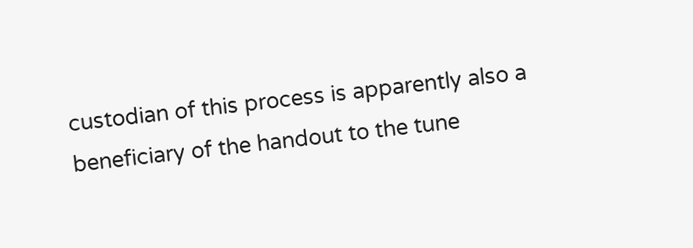custodian of this process is apparently also a beneficiary of the handout to the tune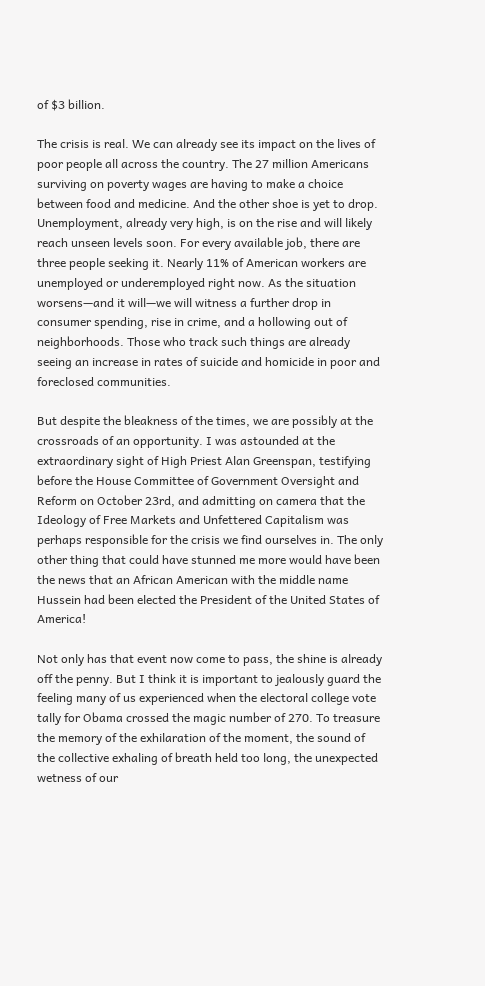of $3 billion.

The crisis is real. We can already see its impact on the lives of poor people all across the country. The 27 million Americans surviving on poverty wages are having to make a choice between food and medicine. And the other shoe is yet to drop. Unemployment, already very high, is on the rise and will likely reach unseen levels soon. For every available job, there are three people seeking it. Nearly 11% of American workers are unemployed or underemployed right now. As the situation worsens—and it will—we will witness a further drop in consumer spending, rise in crime, and a hollowing out of neighborhoods. Those who track such things are already seeing an increase in rates of suicide and homicide in poor and foreclosed communities.

But despite the bleakness of the times, we are possibly at the crossroads of an opportunity. I was astounded at the extraordinary sight of High Priest Alan Greenspan, testifying before the House Committee of Government Oversight and Reform on October 23rd, and admitting on camera that the Ideology of Free Markets and Unfettered Capitalism was perhaps responsible for the crisis we find ourselves in. The only other thing that could have stunned me more would have been the news that an African American with the middle name Hussein had been elected the President of the United States of America!

Not only has that event now come to pass, the shine is already off the penny. But I think it is important to jealously guard the feeling many of us experienced when the electoral college vote tally for Obama crossed the magic number of 270. To treasure the memory of the exhilaration of the moment, the sound of the collective exhaling of breath held too long, the unexpected wetness of our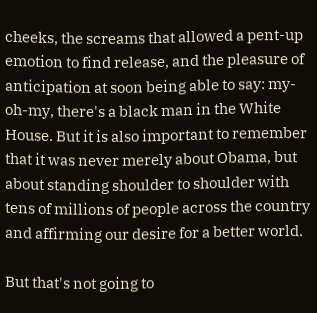cheeks, the screams that allowed a pent-up emotion to find release, and the pleasure of anticipation at soon being able to say: my-oh-my, there's a black man in the White House. But it is also important to remember that it was never merely about Obama, but about standing shoulder to shoulder with tens of millions of people across the country and affirming our desire for a better world.

But that's not going to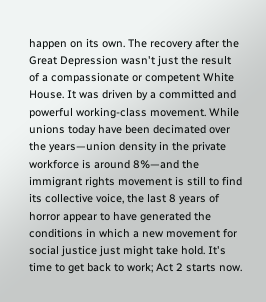happen on its own. The recovery after the Great Depression wasn't just the result of a compassionate or competent White House. It was driven by a committed and powerful working-class movement. While unions today have been decimated over the years—union density in the private workforce is around 8%—and the immigrant rights movement is still to find its collective voice, the last 8 years of horror appear to have generated the conditions in which a new movement for social justice just might take hold. It's time to get back to work; Act 2 starts now.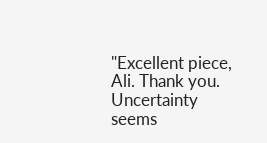"Excellent piece, Ali. Thank you. Uncertainty seems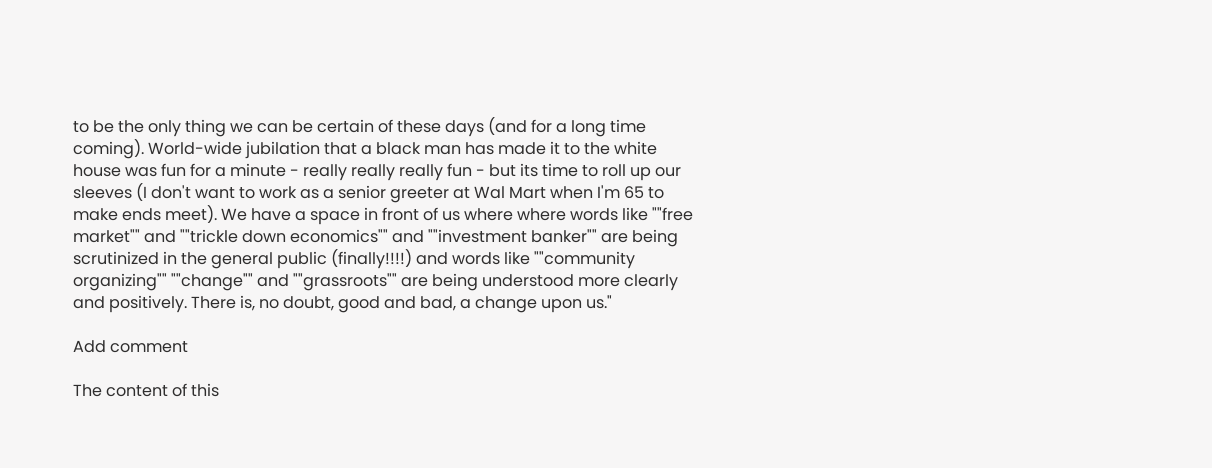to be the only thing we can be certain of these days (and for a long time coming). World-wide jubilation that a black man has made it to the white house was fun for a minute - really really really fun - but its time to roll up our sleeves (I don't want to work as a senior greeter at Wal Mart when I'm 65 to make ends meet). We have a space in front of us where where words like ""free market"" and ""trickle down economics"" and ""investment banker"" are being scrutinized in the general public (finally!!!!) and words like ""community organizing"" ""change"" and ""grassroots"" are being understood more clearly and positively. There is, no doubt, good and bad, a change upon us."

Add comment

The content of this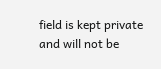field is kept private and will not be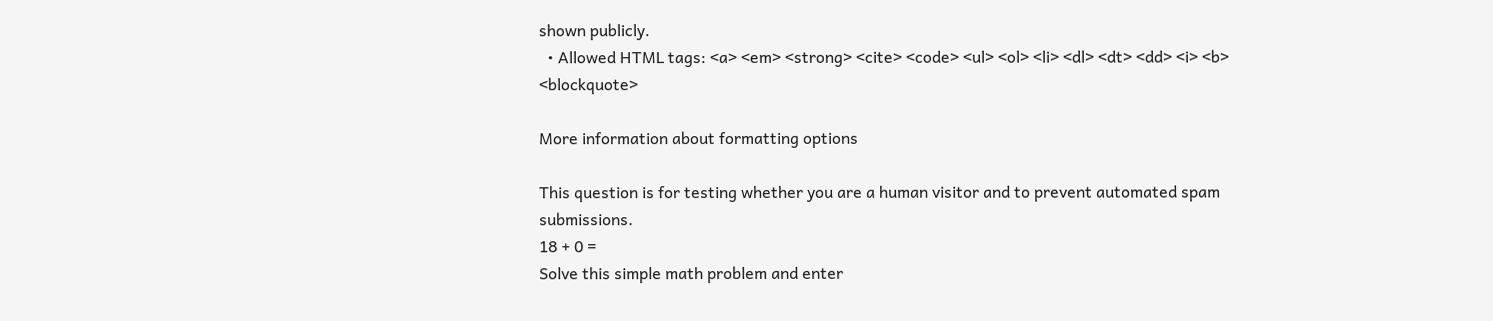shown publicly.
  • Allowed HTML tags: <a> <em> <strong> <cite> <code> <ul> <ol> <li> <dl> <dt> <dd> <i> <b> <blockquote>

More information about formatting options

This question is for testing whether you are a human visitor and to prevent automated spam submissions.
18 + 0 =
Solve this simple math problem and enter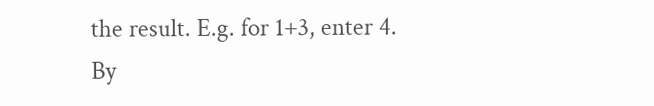the result. E.g. for 1+3, enter 4.
By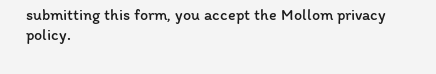submitting this form, you accept the Mollom privacy policy.